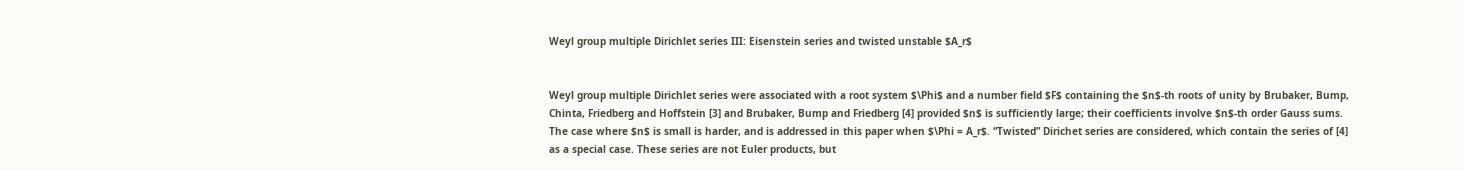Weyl group multiple Dirichlet series III: Eisenstein series and twisted unstable $A_r$


Weyl group multiple Dirichlet series were associated with a root system $\Phi$ and a number field $F$ containing the $n$-th roots of unity by Brubaker, Bump, Chinta, Friedberg and Hoffstein [3] and Brubaker, Bump and Friedberg [4] provided $n$ is sufficiently large; their coefficients involve $n$-th order Gauss sums. The case where $n$ is small is harder, and is addressed in this paper when $\Phi = A_r$. “Twisted” Dirichet series are considered, which contain the series of [4] as a special case. These series are not Euler products, but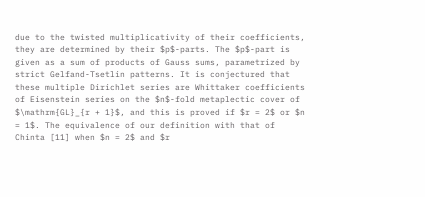due to the twisted multiplicativity of their coefficients, they are determined by their $p$-parts. The $p$-part is given as a sum of products of Gauss sums, parametrized by strict Gelfand-Tsetlin patterns. It is conjectured that these multiple Dirichlet series are Whittaker coefficients of Eisenstein series on the $n$-fold metaplectic cover of $\mathrm{GL}_{r + 1}$, and this is proved if $r = 2$ or $n = 1$. The equivalence of our definition with that of Chinta [11] when $n = 2$ and $r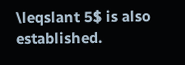\leqslant 5$ is also established.